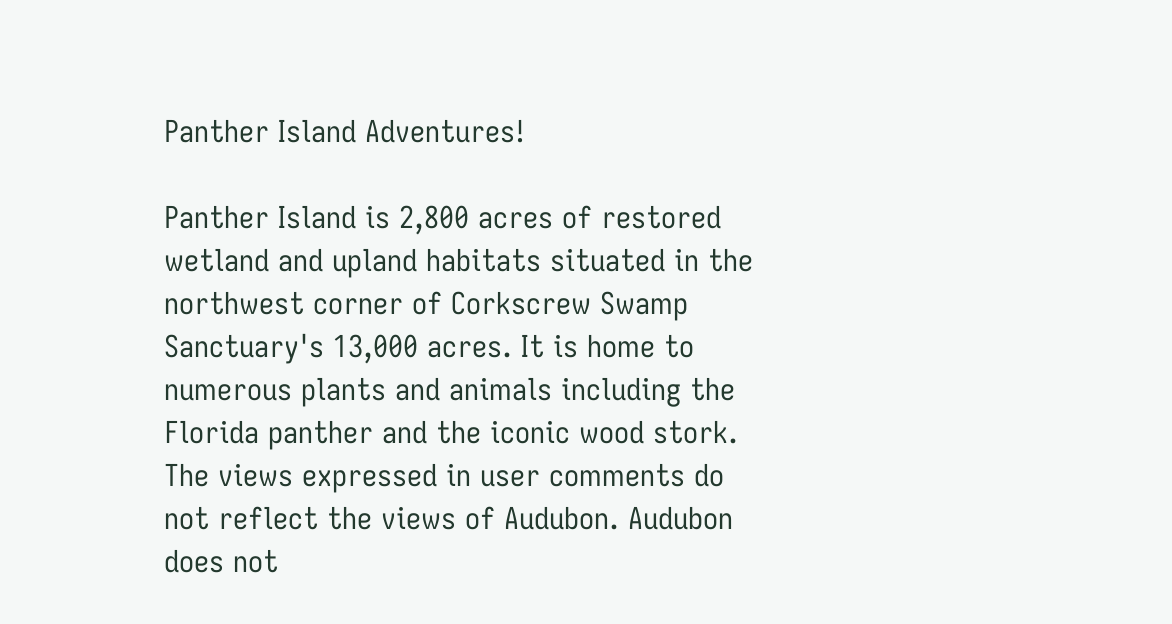Panther Island Adventures!

Panther Island is 2,800 acres of restored wetland and upland habitats situated in the northwest corner of Corkscrew Swamp Sanctuary's 13,000 acres. It is home to numerous plants and animals including the Florida panther and the iconic wood stork.
The views expressed in user comments do not reflect the views of Audubon. Audubon does not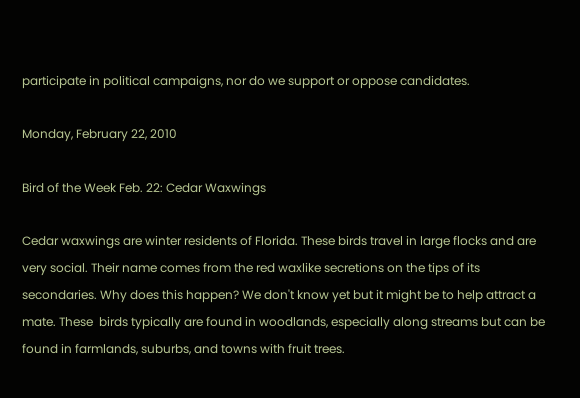participate in political campaigns, nor do we support or oppose candidates.

Monday, February 22, 2010

Bird of the Week Feb. 22: Cedar Waxwings

Cedar waxwings are winter residents of Florida. These birds travel in large flocks and are very social. Their name comes from the red waxlike secretions on the tips of its secondaries. Why does this happen? We don't know yet but it might be to help attract a mate. These  birds typically are found in woodlands, especially along streams but can be found in farmlands, suburbs, and towns with fruit trees.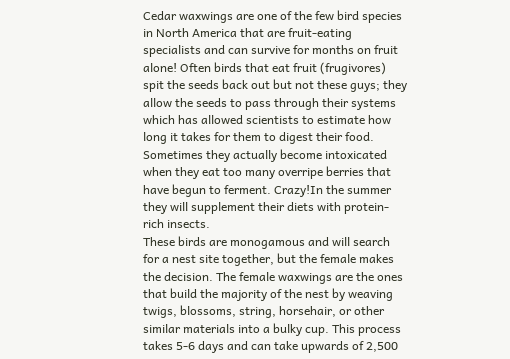Cedar waxwings are one of the few bird species in North America that are fruit-eating specialists and can survive for months on fruit alone! Often birds that eat fruit (frugivores) spit the seeds back out but not these guys; they allow the seeds to pass through their systems which has allowed scientists to estimate how long it takes for them to digest their food. Sometimes they actually become intoxicated when they eat too many overripe berries that have begun to ferment. Crazy!In the summer they will supplement their diets with protein-rich insects.
These birds are monogamous and will search for a nest site together, but the female makes the decision. The female waxwings are the ones that build the majority of the nest by weaving twigs, blossoms, string, horsehair, or other similar materials into a bulky cup. This process takes 5-6 days and can take upwards of 2,500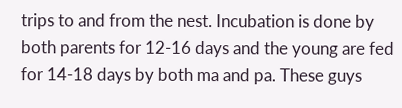trips to and from the nest. Incubation is done by both parents for 12-16 days and the young are fed for 14-18 days by both ma and pa. These guys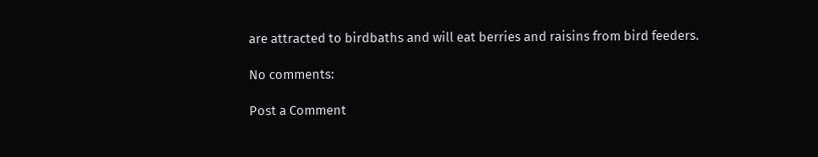are attracted to birdbaths and will eat berries and raisins from bird feeders.

No comments:

Post a Comment